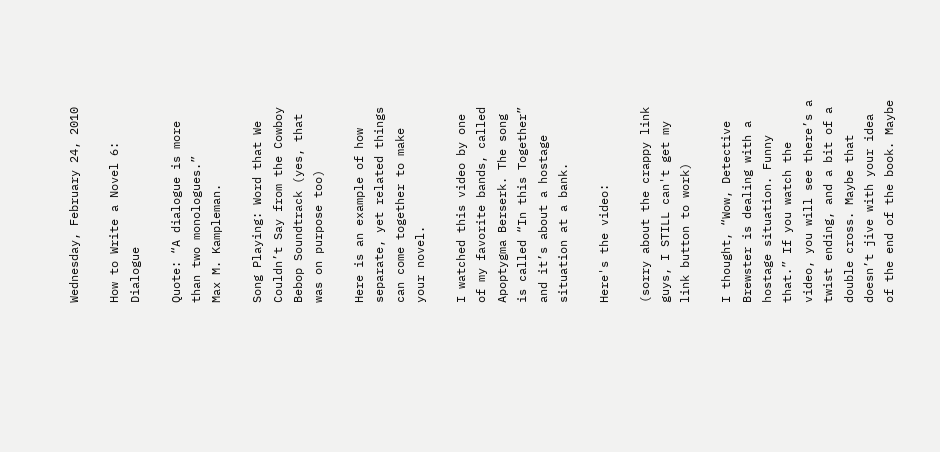Wednesday, February 24, 2010

How to Write a Novel 6: Dialogue

Quote: “A dialogue is more than two monologues.”
Max M. Kampleman.

Song Playing: Word that We Couldn’t Say from the Cowboy Bebop Soundtrack (yes, that was on purpose too)

Here is an example of how separate, yet related things can come together to make your novel.

I watched this video by one of my favorite bands, called Apoptygma Berserk. The song is called “In this Together” and it’s about a hostage situation at a bank.

Here's the video:

(sorry about the crappy link guys, I STILL can't get my link button to work)

I thought, “Wow, Detective Brewster is dealing with a hostage situation. Funny that.” If you watch the video, you will see there’s a twist ending, and a bit of a double cross. Maybe that doesn’t jive with your idea of the end of the book. Maybe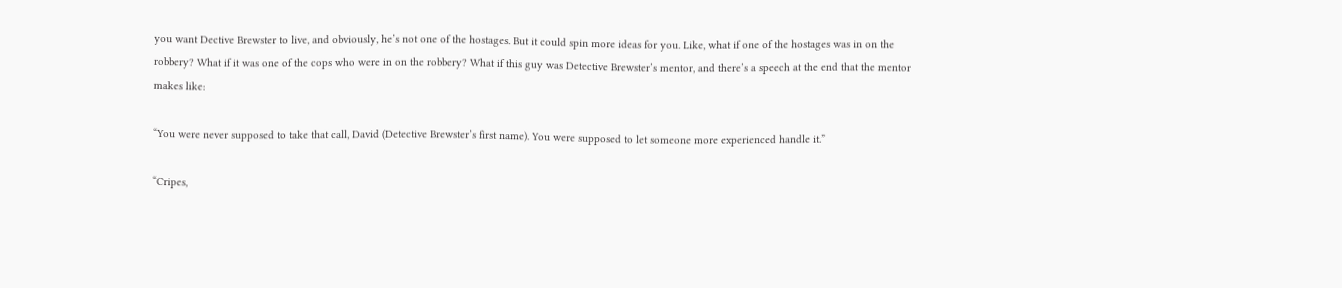you want Dective Brewster to live, and obviously, he’s not one of the hostages. But it could spin more ideas for you. Like, what if one of the hostages was in on the robbery? What if it was one of the cops who were in on the robbery? What if this guy was Detective Brewster’s mentor, and there’s a speech at the end that the mentor makes like:

“You were never supposed to take that call, David (Detective Brewster’s first name). You were supposed to let someone more experienced handle it.”

“Cripes,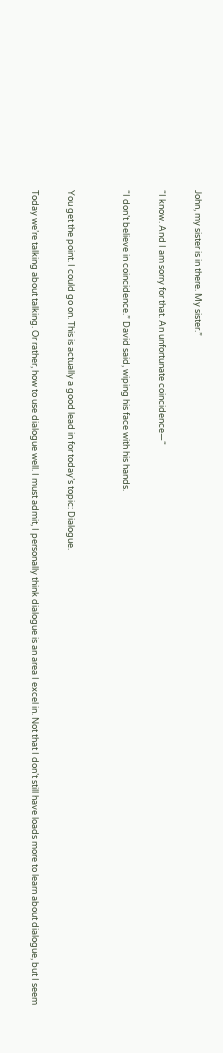John, my sister is in there. My sister.”

“I know. And I am sorry for that. An unfortunate coincidence—“

“I don’t believe in coincidence.” David said, wiping his face with his hands.


You get the point. I could go on. This is actually a good lead in for today’s topic: Dialogue.

Today we’re talking about talking. Or rather, how to use dialogue well. I must admit, I personally think dialogue is an area I excel in. Not that I don’t still have loads more to learn about dialogue, but I seem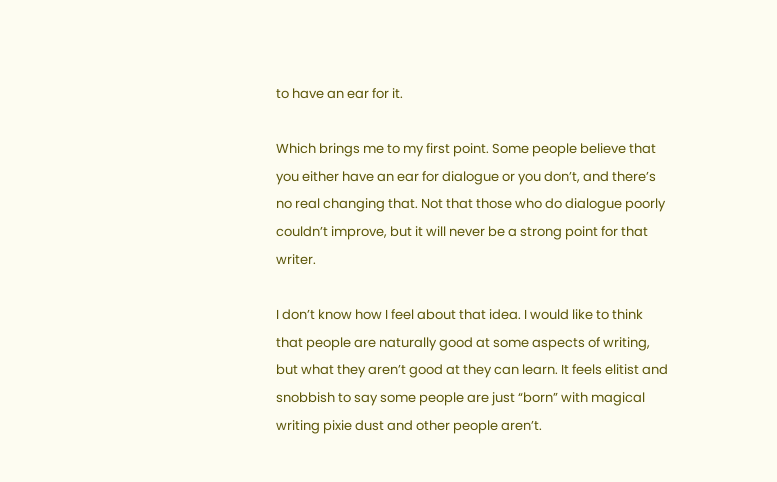to have an ear for it.

Which brings me to my first point. Some people believe that you either have an ear for dialogue or you don’t, and there’s no real changing that. Not that those who do dialogue poorly couldn’t improve, but it will never be a strong point for that writer.

I don’t know how I feel about that idea. I would like to think that people are naturally good at some aspects of writing, but what they aren’t good at they can learn. It feels elitist and snobbish to say some people are just “born” with magical writing pixie dust and other people aren’t.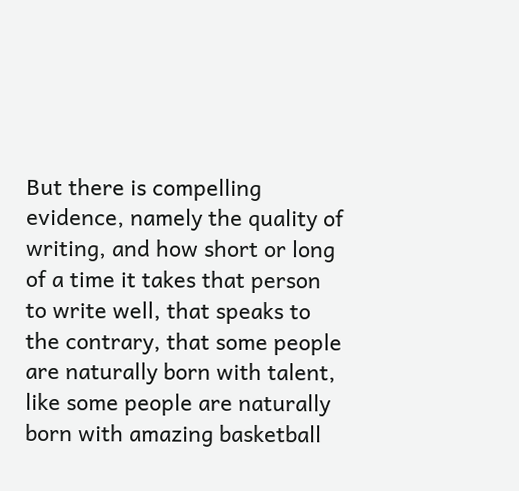But there is compelling evidence, namely the quality of writing, and how short or long of a time it takes that person to write well, that speaks to the contrary, that some people are naturally born with talent, like some people are naturally born with amazing basketball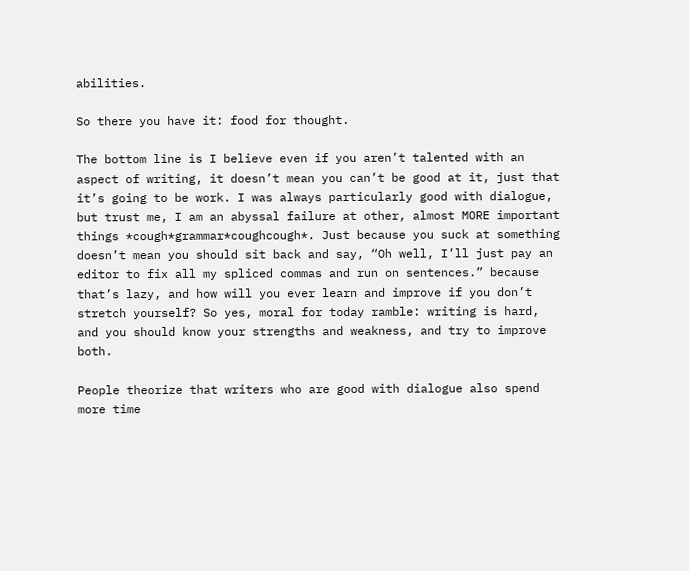abilities.

So there you have it: food for thought.

The bottom line is I believe even if you aren’t talented with an aspect of writing, it doesn’t mean you can’t be good at it, just that it’s going to be work. I was always particularly good with dialogue, but trust me, I am an abyssal failure at other, almost MORE important things *cough*grammar*coughcough*. Just because you suck at something doesn’t mean you should sit back and say, “Oh well, I’ll just pay an editor to fix all my spliced commas and run on sentences.” because that’s lazy, and how will you ever learn and improve if you don’t stretch yourself? So yes, moral for today ramble: writing is hard, and you should know your strengths and weakness, and try to improve both.

People theorize that writers who are good with dialogue also spend more time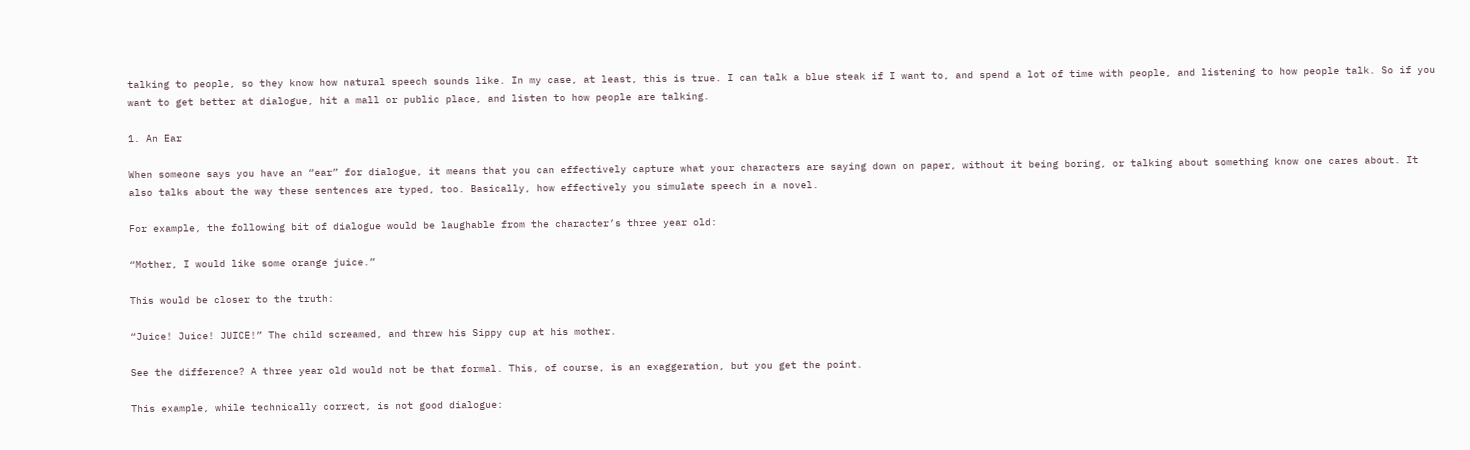talking to people, so they know how natural speech sounds like. In my case, at least, this is true. I can talk a blue steak if I want to, and spend a lot of time with people, and listening to how people talk. So if you want to get better at dialogue, hit a mall or public place, and listen to how people are talking.

1. An Ear

When someone says you have an “ear” for dialogue, it means that you can effectively capture what your characters are saying down on paper, without it being boring, or talking about something know one cares about. It also talks about the way these sentences are typed, too. Basically, how effectively you simulate speech in a novel.

For example, the following bit of dialogue would be laughable from the character’s three year old:

“Mother, I would like some orange juice.”

This would be closer to the truth:

“Juice! Juice! JUICE!” The child screamed, and threw his Sippy cup at his mother.

See the difference? A three year old would not be that formal. This, of course, is an exaggeration, but you get the point.

This example, while technically correct, is not good dialogue: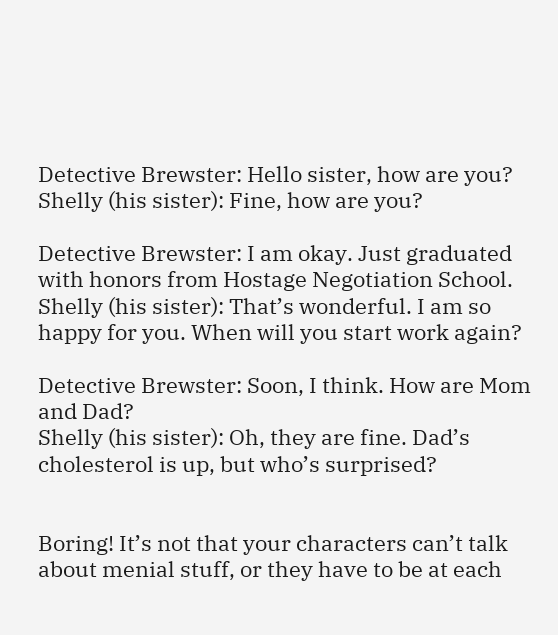Detective Brewster: Hello sister, how are you?
Shelly (his sister): Fine, how are you?

Detective Brewster: I am okay. Just graduated with honors from Hostage Negotiation School.
Shelly (his sister): That’s wonderful. I am so happy for you. When will you start work again?

Detective Brewster: Soon, I think. How are Mom and Dad?
Shelly (his sister): Oh, they are fine. Dad’s cholesterol is up, but who’s surprised?


Boring! It’s not that your characters can’t talk about menial stuff, or they have to be at each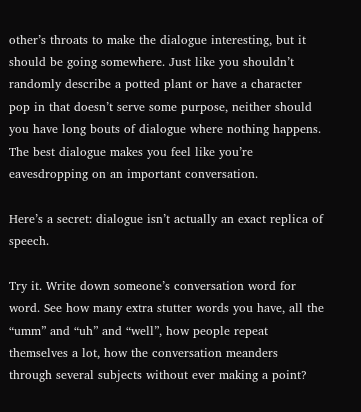other’s throats to make the dialogue interesting, but it should be going somewhere. Just like you shouldn’t randomly describe a potted plant or have a character pop in that doesn’t serve some purpose, neither should you have long bouts of dialogue where nothing happens. The best dialogue makes you feel like you’re eavesdropping on an important conversation.

Here’s a secret: dialogue isn’t actually an exact replica of speech.

Try it. Write down someone’s conversation word for word. See how many extra stutter words you have, all the “umm” and “uh” and “well”, how people repeat themselves a lot, how the conversation meanders through several subjects without ever making a point?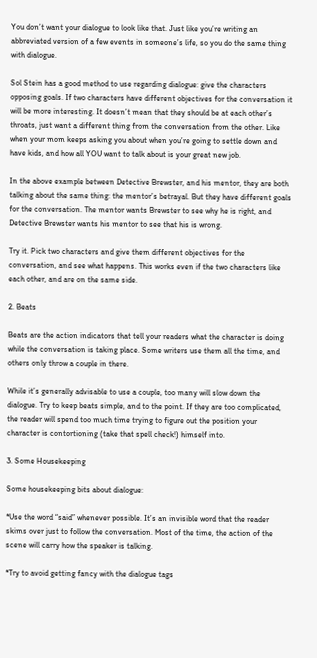You don’t want your dialogue to look like that. Just like you’re writing an abbreviated version of a few events in someone’s life, so you do the same thing with dialogue.

Sol Stein has a good method to use regarding dialogue: give the characters opposing goals. If two characters have different objectives for the conversation it will be more interesting. It doesn’t mean that they should be at each other’s throats, just want a different thing from the conversation from the other. Like when your mom keeps asking you about when you’re going to settle down and have kids, and how all YOU want to talk about is your great new job.

In the above example between Detective Brewster, and his mentor, they are both talking about the same thing: the mentor’s betrayal. But they have different goals for the conversation. The mentor wants Brewster to see why he is right, and Detective Brewster wants his mentor to see that his is wrong.

Try it. Pick two characters and give them different objectives for the conversation, and see what happens. This works even if the two characters like each other, and are on the same side.

2. Beats

Beats are the action indicators that tell your readers what the character is doing while the conversation is taking place. Some writers use them all the time, and others only throw a couple in there.

While it’s generally advisable to use a couple, too many will slow down the dialogue. Try to keep beats simple, and to the point. If they are too complicated, the reader will spend too much time trying to figure out the position your character is contortioning (take that spell check!) himself into.

3. Some Housekeeping

Some housekeeping bits about dialogue:

*Use the word “said” whenever possible. It’s an invisible word that the reader skims over just to follow the conversation. Most of the time, the action of the scene will carry how the speaker is talking.

*Try to avoid getting fancy with the dialogue tags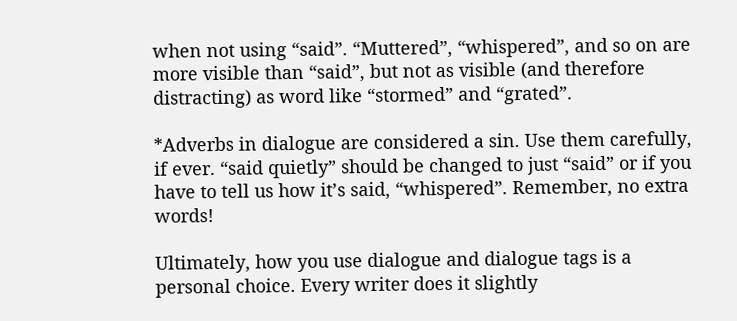when not using “said”. “Muttered”, “whispered”, and so on are more visible than “said”, but not as visible (and therefore distracting) as word like “stormed” and “grated”.

*Adverbs in dialogue are considered a sin. Use them carefully, if ever. “said quietly” should be changed to just “said” or if you have to tell us how it’s said, “whispered”. Remember, no extra words!

Ultimately, how you use dialogue and dialogue tags is a personal choice. Every writer does it slightly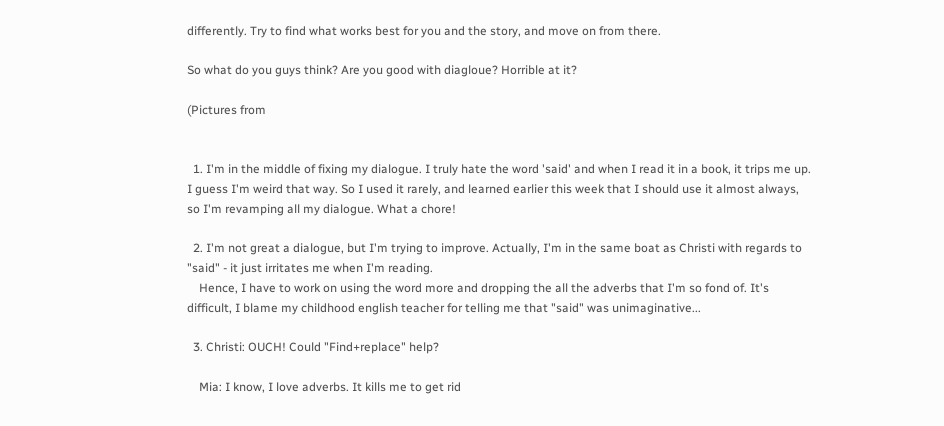differently. Try to find what works best for you and the story, and move on from there.

So what do you guys think? Are you good with diagloue? Horrible at it?

(Pictures from


  1. I'm in the middle of fixing my dialogue. I truly hate the word 'said' and when I read it in a book, it trips me up. I guess I'm weird that way. So I used it rarely, and learned earlier this week that I should use it almost always, so I'm revamping all my dialogue. What a chore!

  2. I'm not great a dialogue, but I'm trying to improve. Actually, I'm in the same boat as Christi with regards to "said" - it just irritates me when I'm reading.
    Hence, I have to work on using the word more and dropping the all the adverbs that I'm so fond of. It's difficult, I blame my childhood english teacher for telling me that "said" was unimaginative...

  3. Christi: OUCH! Could "Find+replace" help?

    Mia: I know, I love adverbs. It kills me to get rid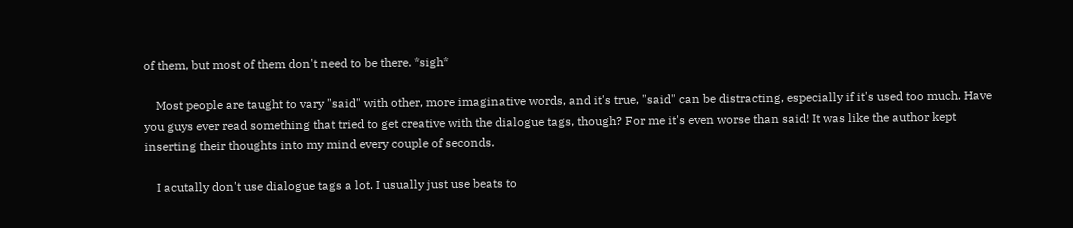of them, but most of them don't need to be there. *sigh*

    Most people are taught to vary "said" with other, more imaginative words, and it's true, "said" can be distracting, especially if it's used too much. Have you guys ever read something that tried to get creative with the dialogue tags, though? For me it's even worse than said! It was like the author kept inserting their thoughts into my mind every couple of seconds.

    I acutally don't use dialogue tags a lot. I usually just use beats to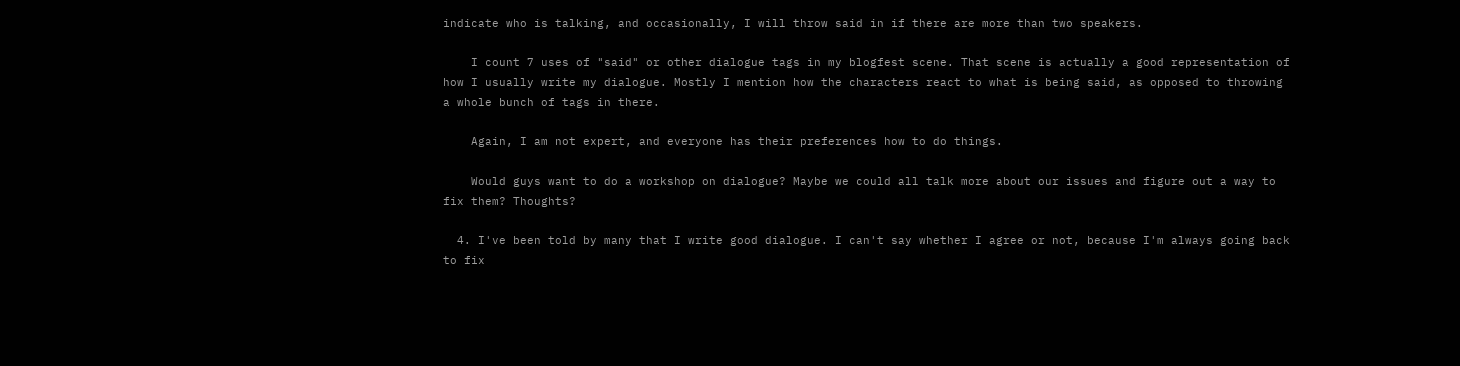indicate who is talking, and occasionally, I will throw said in if there are more than two speakers.

    I count 7 uses of "said" or other dialogue tags in my blogfest scene. That scene is actually a good representation of how I usually write my dialogue. Mostly I mention how the characters react to what is being said, as opposed to throwing a whole bunch of tags in there.

    Again, I am not expert, and everyone has their preferences how to do things.

    Would guys want to do a workshop on dialogue? Maybe we could all talk more about our issues and figure out a way to fix them? Thoughts?

  4. I've been told by many that I write good dialogue. I can't say whether I agree or not, because I'm always going back to fix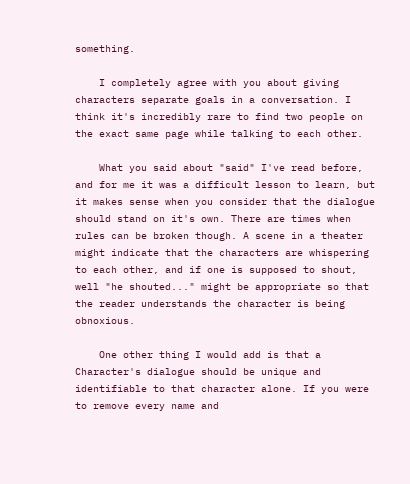something.

    I completely agree with you about giving characters separate goals in a conversation. I think it's incredibly rare to find two people on the exact same page while talking to each other.

    What you said about "said" I've read before, and for me it was a difficult lesson to learn, but it makes sense when you consider that the dialogue should stand on it's own. There are times when rules can be broken though. A scene in a theater might indicate that the characters are whispering to each other, and if one is supposed to shout, well "he shouted..." might be appropriate so that the reader understands the character is being obnoxious.

    One other thing I would add is that a Character's dialogue should be unique and identifiable to that character alone. If you were to remove every name and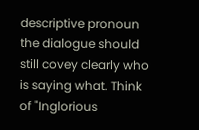descriptive pronoun the dialogue should still covey clearly who is saying what. Think of "Inglorious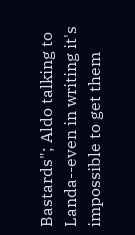Bastards"; Aldo talking to Landa--even in writing it's impossible to get them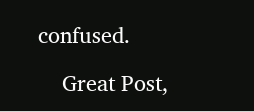confused.

    Great Post,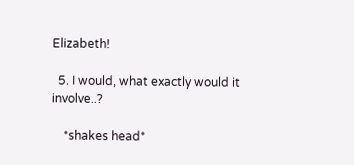Elizabeth!

  5. I would, what exactly would it involve..?

    *shakes head*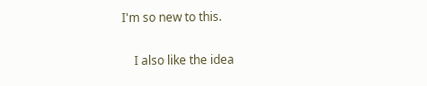I'm so new to this.

    I also like the idea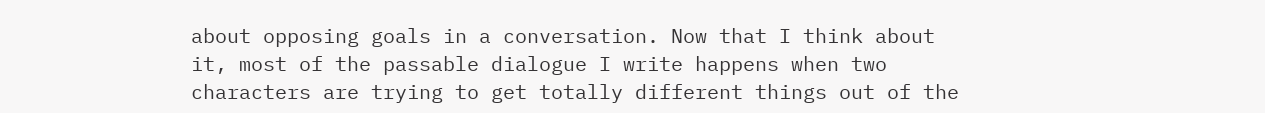about opposing goals in a conversation. Now that I think about it, most of the passable dialogue I write happens when two characters are trying to get totally different things out of the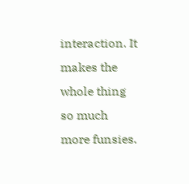interaction. It makes the whole thing so much more funsies.